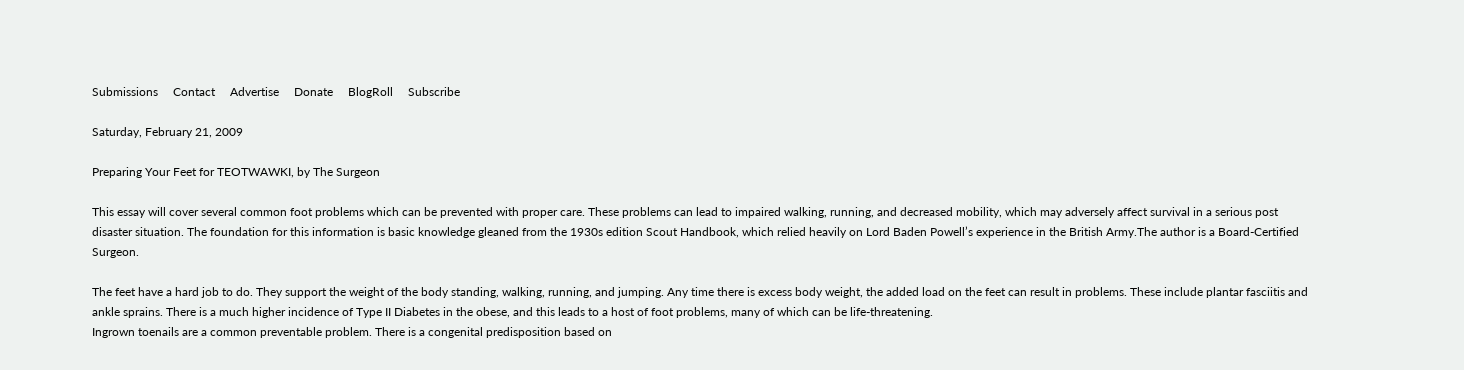Submissions     Contact     Advertise     Donate     BlogRoll     Subscribe

Saturday, February 21, 2009

Preparing Your Feet for TEOTWAWKI, by The Surgeon

This essay will cover several common foot problems which can be prevented with proper care. These problems can lead to impaired walking, running, and decreased mobility, which may adversely affect survival in a serious post disaster situation. The foundation for this information is basic knowledge gleaned from the 1930s edition Scout Handbook, which relied heavily on Lord Baden Powell’s experience in the British Army.The author is a Board-Certified Surgeon.

The feet have a hard job to do. They support the weight of the body standing, walking, running, and jumping. Any time there is excess body weight, the added load on the feet can result in problems. These include plantar fasciitis and ankle sprains. There is a much higher incidence of Type II Diabetes in the obese, and this leads to a host of foot problems, many of which can be life-threatening.
Ingrown toenails are a common preventable problem. There is a congenital predisposition based on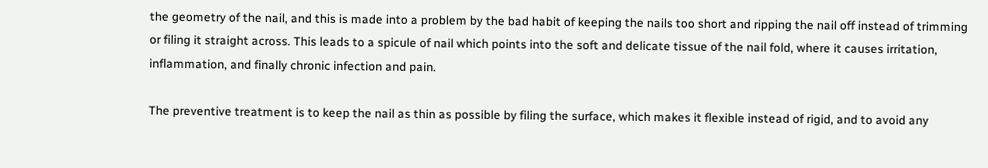the geometry of the nail, and this is made into a problem by the bad habit of keeping the nails too short and ripping the nail off instead of trimming or filing it straight across. This leads to a spicule of nail which points into the soft and delicate tissue of the nail fold, where it causes irritation, inflammation, and finally chronic infection and pain.

The preventive treatment is to keep the nail as thin as possible by filing the surface, which makes it flexible instead of rigid, and to avoid any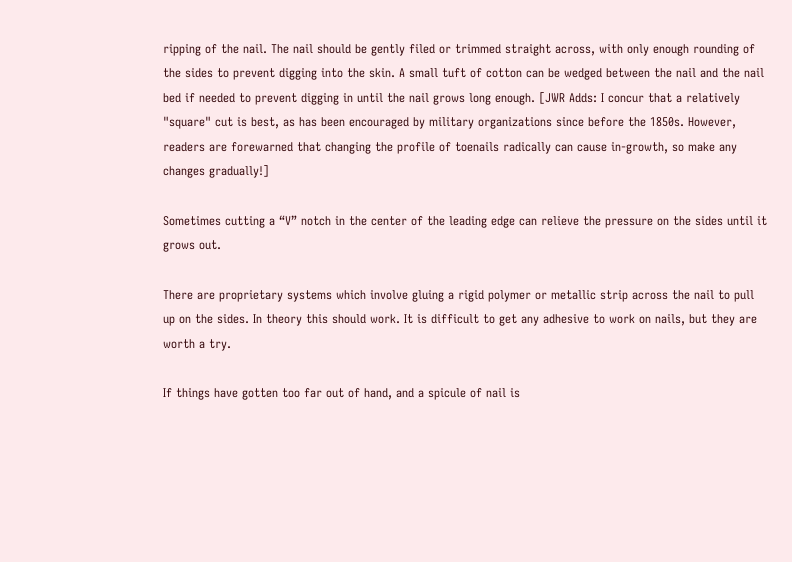ripping of the nail. The nail should be gently filed or trimmed straight across, with only enough rounding of the sides to prevent digging into the skin. A small tuft of cotton can be wedged between the nail and the nail bed if needed to prevent digging in until the nail grows long enough. [JWR Adds: I concur that a relatively "square" cut is best, as has been encouraged by military organizations since before the 1850s. However, readers are forewarned that changing the profile of toenails radically can cause in-growth, so make any changes gradually!]

Sometimes cutting a “V” notch in the center of the leading edge can relieve the pressure on the sides until it grows out.

There are proprietary systems which involve gluing a rigid polymer or metallic strip across the nail to pull up on the sides. In theory this should work. It is difficult to get any adhesive to work on nails, but they are worth a try.

If things have gotten too far out of hand, and a spicule of nail is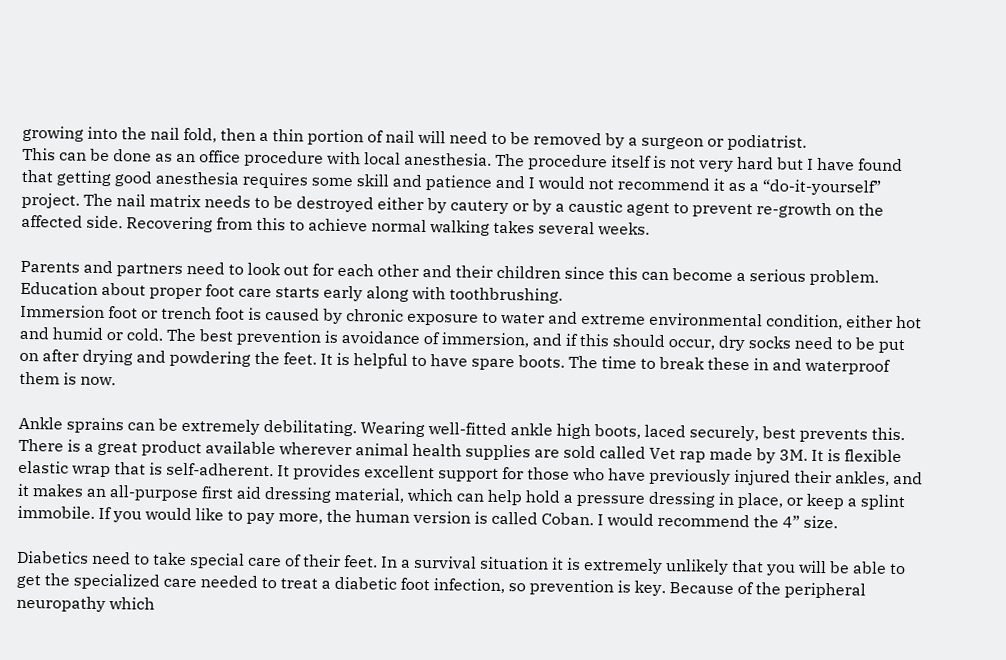growing into the nail fold, then a thin portion of nail will need to be removed by a surgeon or podiatrist.
This can be done as an office procedure with local anesthesia. The procedure itself is not very hard but I have found that getting good anesthesia requires some skill and patience and I would not recommend it as a “do-it-yourself” project. The nail matrix needs to be destroyed either by cautery or by a caustic agent to prevent re-growth on the affected side. Recovering from this to achieve normal walking takes several weeks.

Parents and partners need to look out for each other and their children since this can become a serious problem. Education about proper foot care starts early along with toothbrushing.
Immersion foot or trench foot is caused by chronic exposure to water and extreme environmental condition, either hot and humid or cold. The best prevention is avoidance of immersion, and if this should occur, dry socks need to be put on after drying and powdering the feet. It is helpful to have spare boots. The time to break these in and waterproof them is now.

Ankle sprains can be extremely debilitating. Wearing well-fitted ankle high boots, laced securely, best prevents this. There is a great product available wherever animal health supplies are sold called Vet rap made by 3M. It is flexible elastic wrap that is self-adherent. It provides excellent support for those who have previously injured their ankles, and it makes an all-purpose first aid dressing material, which can help hold a pressure dressing in place, or keep a splint immobile. If you would like to pay more, the human version is called Coban. I would recommend the 4” size.

Diabetics need to take special care of their feet. In a survival situation it is extremely unlikely that you will be able to get the specialized care needed to treat a diabetic foot infection, so prevention is key. Because of the peripheral neuropathy which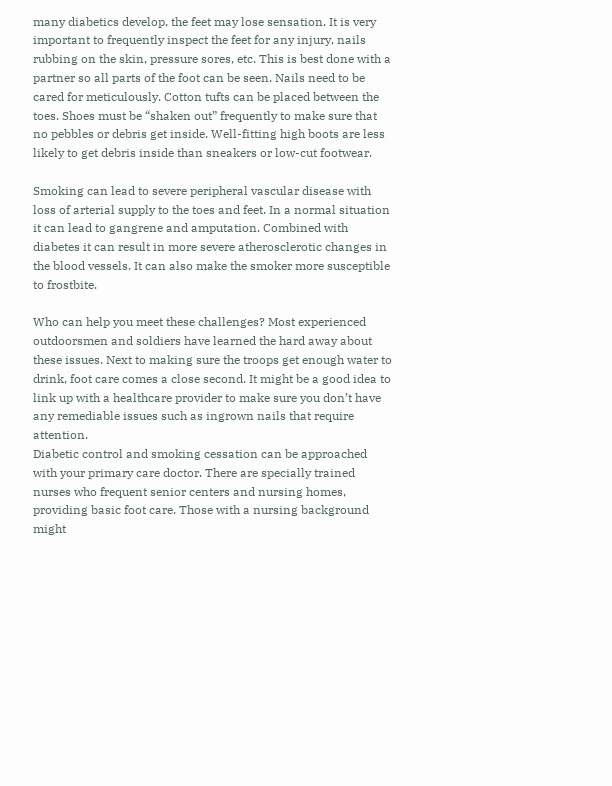many diabetics develop, the feet may lose sensation. It is very important to frequently inspect the feet for any injury, nails rubbing on the skin, pressure sores, etc. This is best done with a partner so all parts of the foot can be seen. Nails need to be cared for meticulously. Cotton tufts can be placed between the toes. Shoes must be “shaken out” frequently to make sure that no pebbles or debris get inside. Well-fitting high boots are less likely to get debris inside than sneakers or low-cut footwear.

Smoking can lead to severe peripheral vascular disease with loss of arterial supply to the toes and feet. In a normal situation it can lead to gangrene and amputation. Combined with diabetes it can result in more severe atherosclerotic changes in the blood vessels. It can also make the smoker more susceptible to frostbite.

Who can help you meet these challenges? Most experienced outdoorsmen and soldiers have learned the hard away about these issues. Next to making sure the troops get enough water to drink, foot care comes a close second. It might be a good idea to link up with a healthcare provider to make sure you don’t have any remediable issues such as ingrown nails that require attention.
Diabetic control and smoking cessation can be approached with your primary care doctor. There are specially trained nurses who frequent senior centers and nursing homes, providing basic foot care. Those with a nursing background might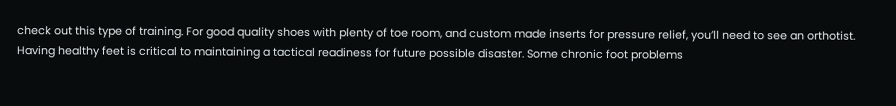check out this type of training. For good quality shoes with plenty of toe room, and custom made inserts for pressure relief, you’ll need to see an orthotist.
Having healthy feet is critical to maintaining a tactical readiness for future possible disaster. Some chronic foot problems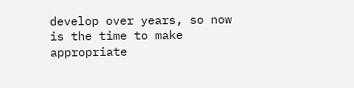develop over years, so now is the time to make appropriate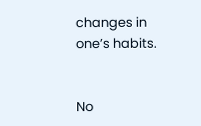changes in one’s habits.


No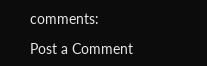comments:

Post a Comment